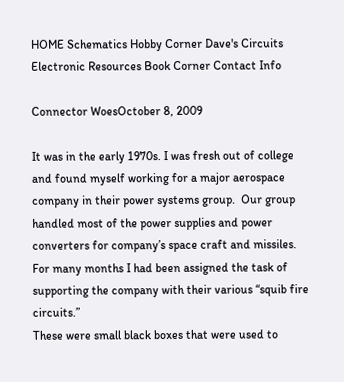HOME Schematics Hobby Corner Dave's Circuits Electronic Resources Book Corner Contact Info

Connector WoesOctober 8, 2009

It was in the early 1970s. I was fresh out of college and found myself working for a major aerospace company in their power systems group.  Our group handled most of the power supplies and power converters for company’s space craft and missiles.  For many months I had been assigned the task of supporting the company with their various “squib fire circuits.”
These were small black boxes that were used to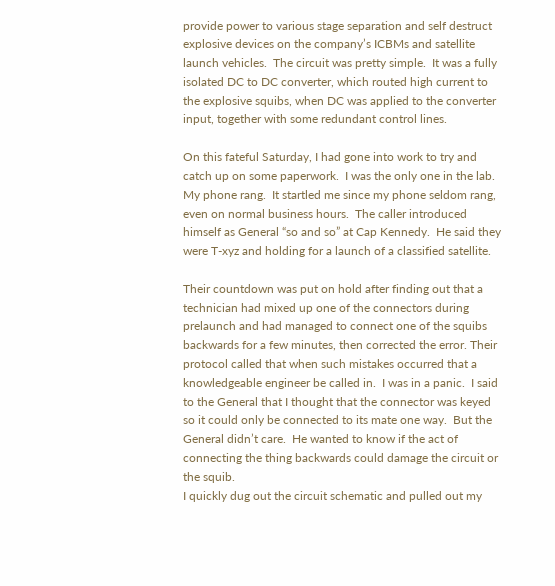provide power to various stage separation and self destruct explosive devices on the company’s ICBMs and satellite launch vehicles.  The circuit was pretty simple.  It was a fully isolated DC to DC converter, which routed high current to the explosive squibs, when DC was applied to the converter input, together with some redundant control lines.

On this fateful Saturday, I had gone into work to try and catch up on some paperwork.  I was the only one in the lab.  My phone rang.  It startled me since my phone seldom rang, even on normal business hours.  The caller introduced himself as General “so and so” at Cap Kennedy.  He said they were T-xyz and holding for a launch of a classified satellite.

Their countdown was put on hold after finding out that a technician had mixed up one of the connectors during prelaunch and had managed to connect one of the squibs backwards for a few minutes, then corrected the error. Their protocol called that when such mistakes occurred that a knowledgeable engineer be called in.  I was in a panic.  I said to the General that I thought that the connector was keyed so it could only be connected to its mate one way.  But the General didn’t care.  He wanted to know if the act of connecting the thing backwards could damage the circuit or the squib.
I quickly dug out the circuit schematic and pulled out my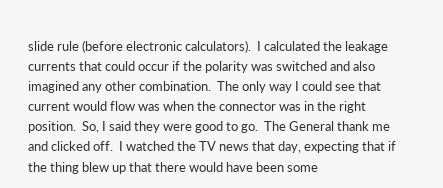slide rule (before electronic calculators).  I calculated the leakage currents that could occur if the polarity was switched and also imagined any other combination.  The only way I could see that current would flow was when the connector was in the right position.  So, I said they were good to go.  The General thank me and clicked off.  I watched the TV news that day, expecting that if the thing blew up that there would have been some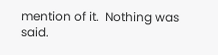mention of it.  Nothing was said.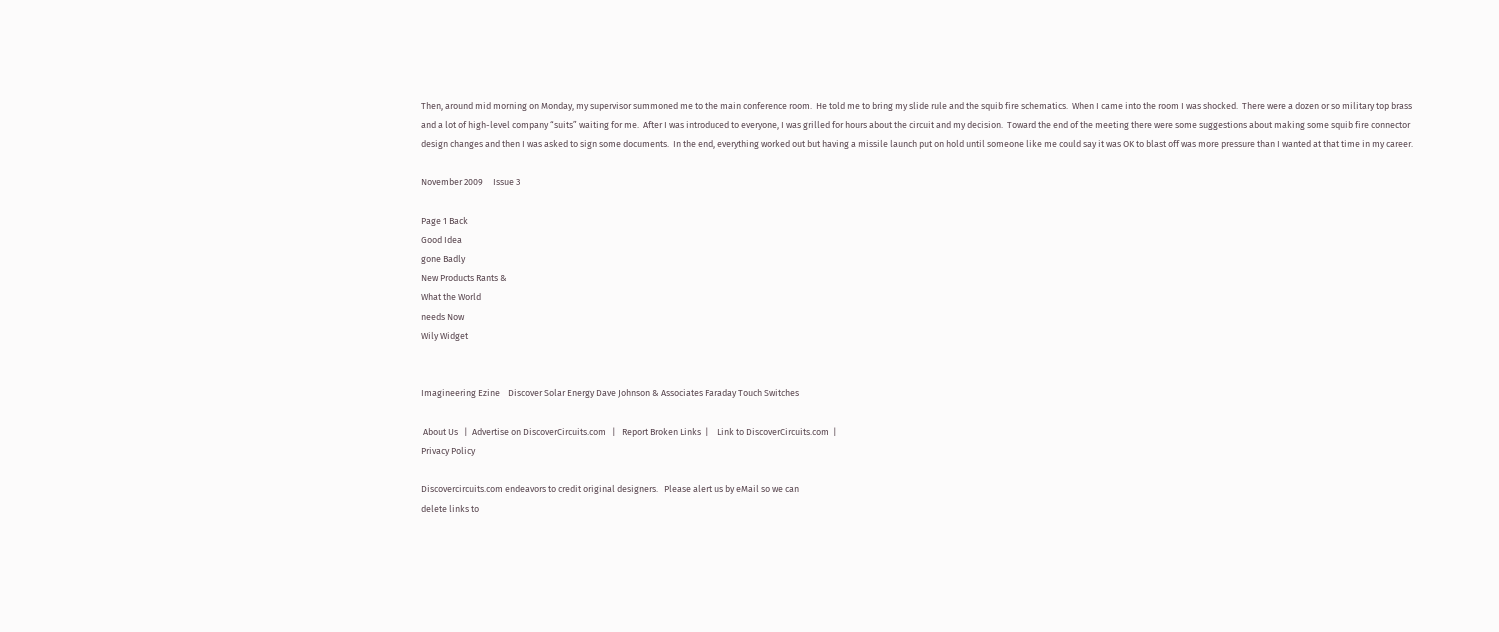Then, around mid morning on Monday, my supervisor summoned me to the main conference room.  He told me to bring my slide rule and the squib fire schematics.  When I came into the room I was shocked.  There were a dozen or so military top brass and a lot of high-level company “suits” waiting for me.  After I was introduced to everyone, I was grilled for hours about the circuit and my decision.  Toward the end of the meeting there were some suggestions about making some squib fire connector design changes and then I was asked to sign some documents.  In the end, everything worked out but having a missile launch put on hold until someone like me could say it was OK to blast off was more pressure than I wanted at that time in my career.

November 2009     Issue 3

Page 1 Back
Good Idea
gone Badly
New Products Rants &
What the World
needs Now
Wily Widget


Imagineering Ezine    Discover Solar Energy Dave Johnson & Associates Faraday Touch Switches

 About Us   |  Advertise on DiscoverCircuits.com   |   Report Broken Links  |    Link to DiscoverCircuits.com  |
Privacy Policy

Discovercircuits.com endeavors to credit original designers.   Please alert us by eMail so we can
delete links to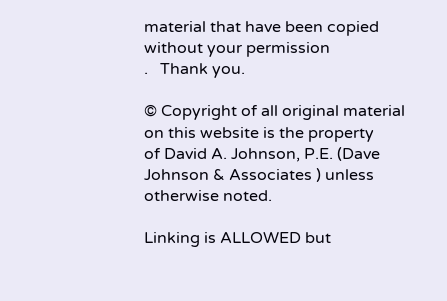material that have been copied without your permission
.   Thank you.

© Copyright of all original material on this website is the property
of David A. Johnson, P.E. (Dave Johnson & Associates ) unless otherwise noted.

Linking is ALLOWED but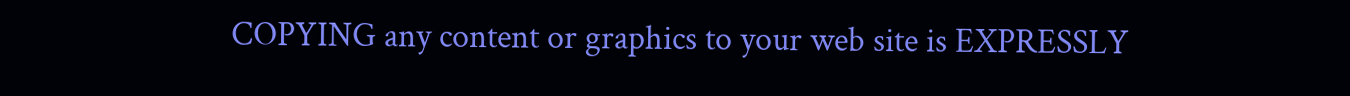COPYING any content or graphics to your web site is EXPRESSLY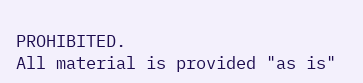PROHIBITED.
All material is provided "as is"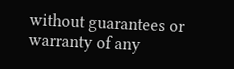without guarantees or warranty of any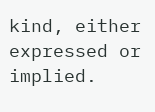kind, either expressed or implied.